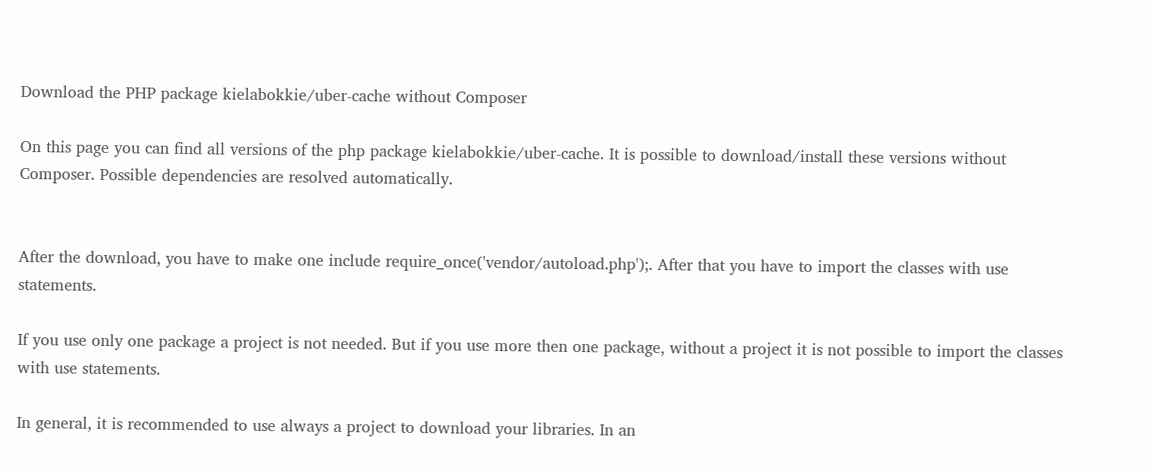Download the PHP package kielabokkie/uber-cache without Composer

On this page you can find all versions of the php package kielabokkie/uber-cache. It is possible to download/install these versions without Composer. Possible dependencies are resolved automatically.


After the download, you have to make one include require_once('vendor/autoload.php');. After that you have to import the classes with use statements.

If you use only one package a project is not needed. But if you use more then one package, without a project it is not possible to import the classes with use statements.

In general, it is recommended to use always a project to download your libraries. In an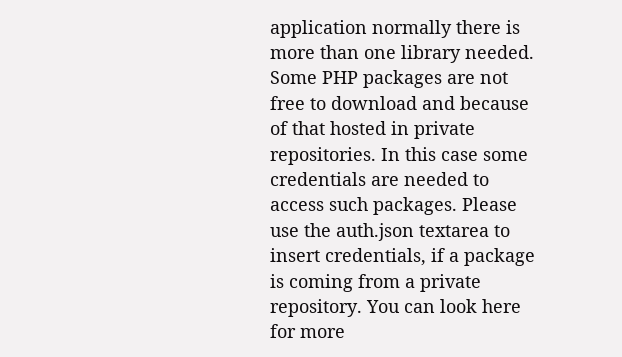application normally there is more than one library needed.
Some PHP packages are not free to download and because of that hosted in private repositories. In this case some credentials are needed to access such packages. Please use the auth.json textarea to insert credentials, if a package is coming from a private repository. You can look here for more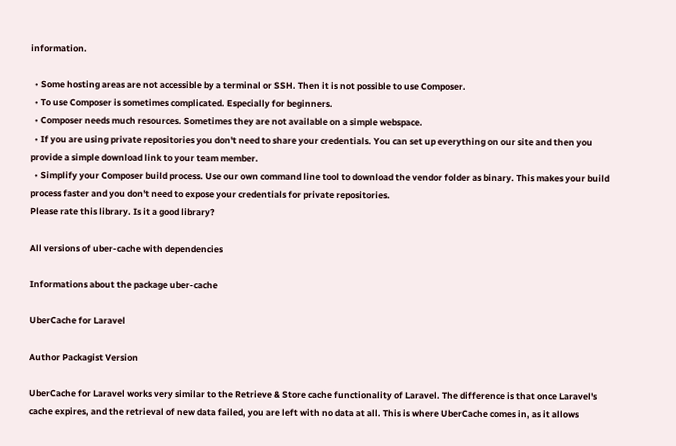information.

  • Some hosting areas are not accessible by a terminal or SSH. Then it is not possible to use Composer.
  • To use Composer is sometimes complicated. Especially for beginners.
  • Composer needs much resources. Sometimes they are not available on a simple webspace.
  • If you are using private repositories you don't need to share your credentials. You can set up everything on our site and then you provide a simple download link to your team member.
  • Simplify your Composer build process. Use our own command line tool to download the vendor folder as binary. This makes your build process faster and you don't need to expose your credentials for private repositories.
Please rate this library. Is it a good library?

All versions of uber-cache with dependencies

Informations about the package uber-cache

UberCache for Laravel

Author Packagist Version

UberCache for Laravel works very similar to the Retrieve & Store cache functionality of Laravel. The difference is that once Laravel's cache expires, and the retrieval of new data failed, you are left with no data at all. This is where UberCache comes in, as it allows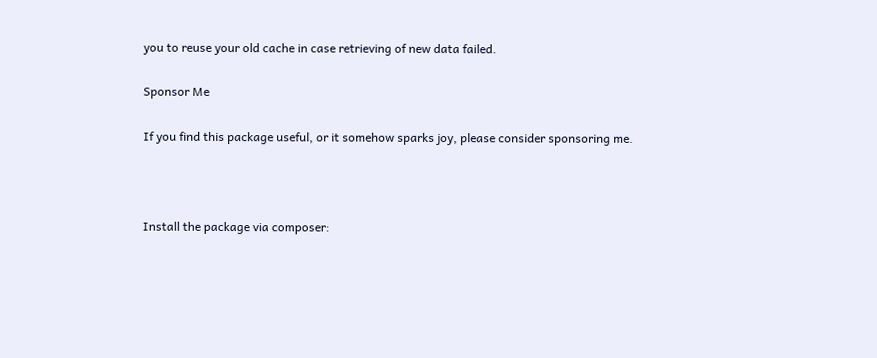you to reuse your old cache in case retrieving of new data failed.

Sponsor Me

If you find this package useful, or it somehow sparks joy, please consider sponsoring me.



Install the package via composer: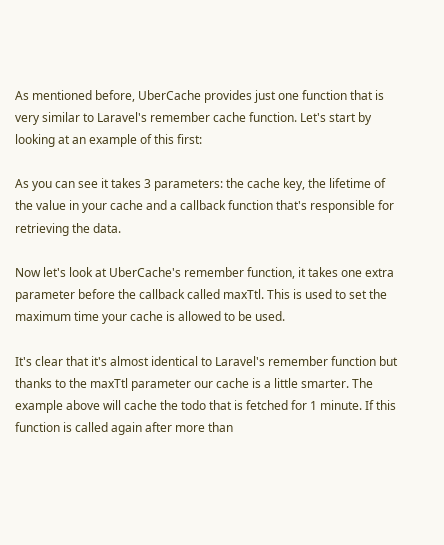As mentioned before, UberCache provides just one function that is very similar to Laravel's remember cache function. Let's start by looking at an example of this first:

As you can see it takes 3 parameters: the cache key, the lifetime of the value in your cache and a callback function that's responsible for retrieving the data.

Now let's look at UberCache's remember function, it takes one extra parameter before the callback called maxTtl. This is used to set the maximum time your cache is allowed to be used.

It's clear that it's almost identical to Laravel's remember function but thanks to the maxTtl parameter our cache is a little smarter. The example above will cache the todo that is fetched for 1 minute. If this function is called again after more than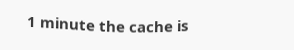1 minute the cache is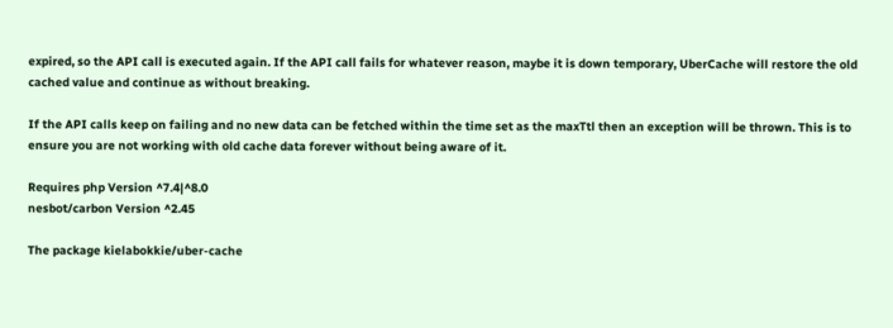expired, so the API call is executed again. If the API call fails for whatever reason, maybe it is down temporary, UberCache will restore the old cached value and continue as without breaking.

If the API calls keep on failing and no new data can be fetched within the time set as the maxTtl then an exception will be thrown. This is to ensure you are not working with old cache data forever without being aware of it.

Requires php Version ^7.4|^8.0
nesbot/carbon Version ^2.45

The package kielabokkie/uber-cache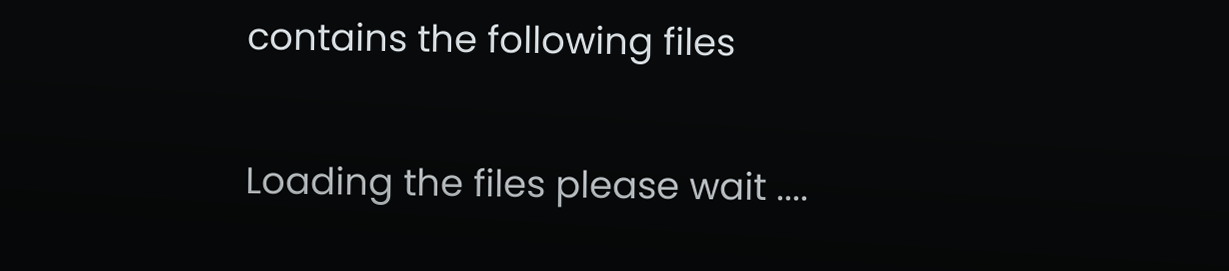contains the following files

Loading the files please wait ....